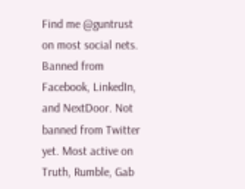Find me @guntrust on most social nets. Banned from Facebook, LinkedIn, and NextDoor. Not banned from Twitter yet. Most active on Truth, Rumble, Gab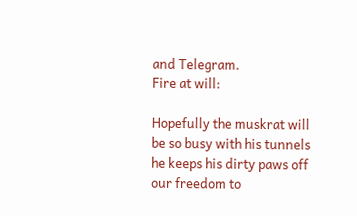and Telegram.
Fire at will:

Hopefully the muskrat will be so busy with his tunnels he keeps his dirty paws off our freedom to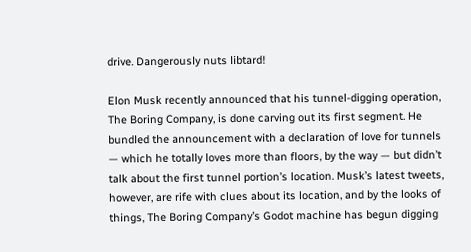drive. Dangerously nuts libtard!

Elon Musk recently announced that his tunnel-digging operation, The Boring Company, is done carving out its first segment. He bundled the announcement with a declaration of love for tunnels — which he totally loves more than floors, by the way — but didn’t talk about the first tunnel portion’s location. Musk’s latest tweets, however, are rife with clues about its location, and by the looks of things, The Boring Company’s Godot machine has begun digging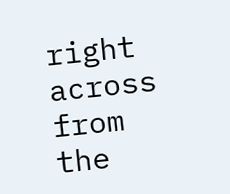right across from the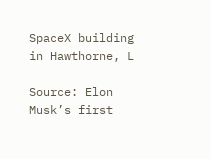SpaceX building in Hawthorne, L

Source: Elon Musk’s first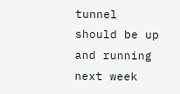tunnel should be up and running next week